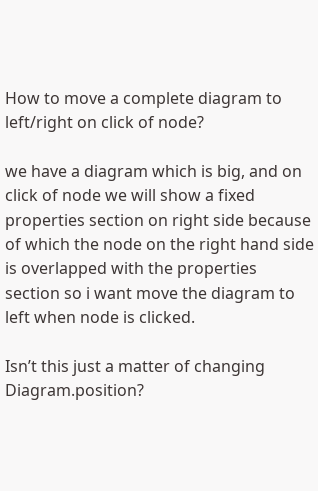How to move a complete diagram to left/right on click of node?

we have a diagram which is big, and on click of node we will show a fixed properties section on right side because of which the node on the right hand side is overlapped with the properties section so i want move the diagram to left when node is clicked.

Isn’t this just a matter of changing Diagram.position?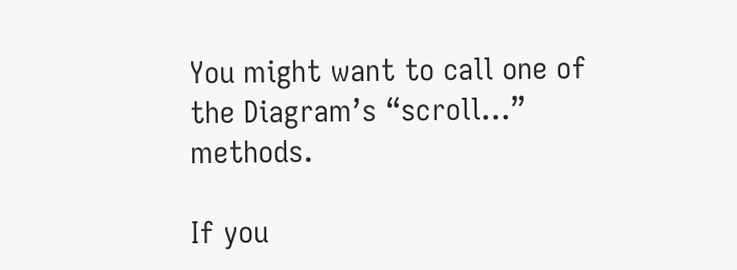You might want to call one of the Diagram’s “scroll…” methods.

If you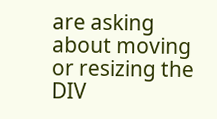are asking about moving or resizing the DIV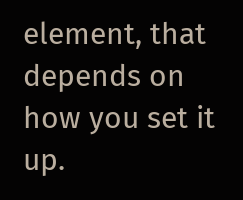element, that depends on how you set it up.